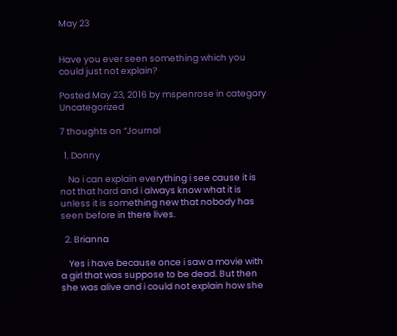May 23


Have you ever seen something which you could just not explain?

Posted May 23, 2016 by mspenrose in category Uncategorized

7 thoughts on “Journal

  1. Donny

    No i can explain everything i see cause it is not that hard and i always know what it is unless it is something new that nobody has seen before in there lives.

  2. Brianna

    Yes i have because once i saw a movie with a girl that was suppose to be dead. But then she was alive and i could not explain how she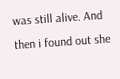was still alive. And then i found out she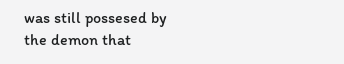was still possesed by the demon that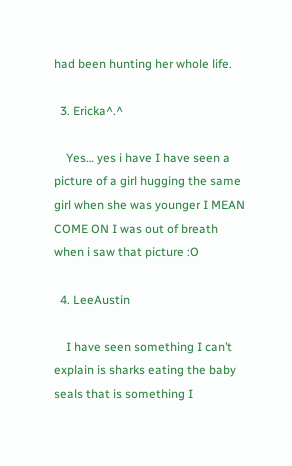had been hunting her whole life.

  3. Ericka^.^

    Yes… yes i have I have seen a picture of a girl hugging the same girl when she was younger I MEAN COME ON I was out of breath when i saw that picture :O

  4. LeeAustin

    I have seen something I can’t explain is sharks eating the baby seals that is something I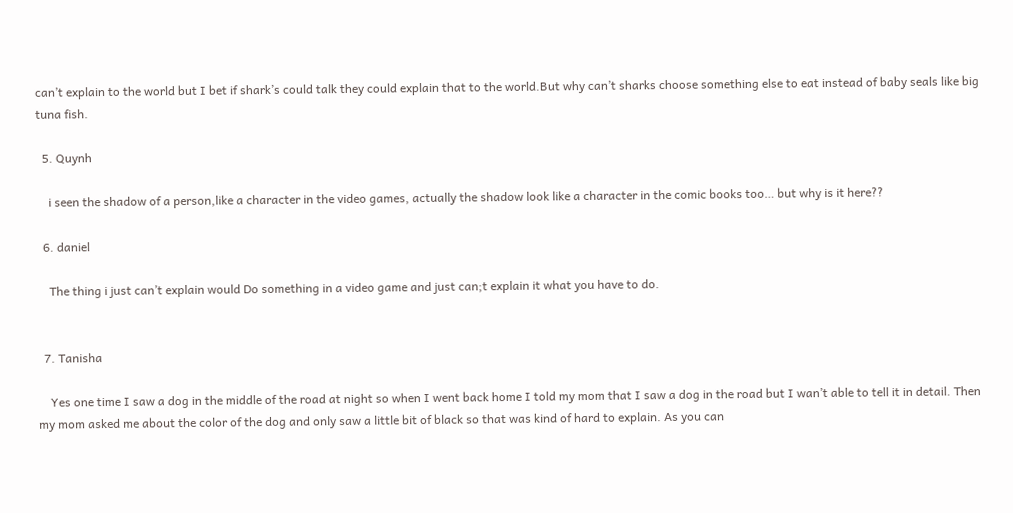can’t explain to the world but I bet if shark’s could talk they could explain that to the world.But why can’t sharks choose something else to eat instead of baby seals like big tuna fish.

  5. Quynh

    i seen the shadow of a person,like a character in the video games, actually the shadow look like a character in the comic books too… but why is it here??

  6. daniel

    The thing i just can’t explain would Do something in a video game and just can;t explain it what you have to do.


  7. Tanisha

    Yes one time I saw a dog in the middle of the road at night so when I went back home I told my mom that I saw a dog in the road but I wan’t able to tell it in detail. Then my mom asked me about the color of the dog and only saw a little bit of black so that was kind of hard to explain. As you can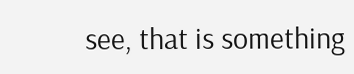see, that is something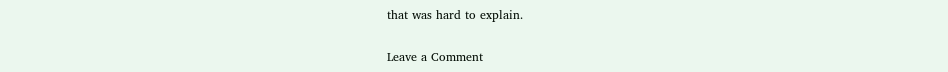that was hard to explain.

Leave a Comment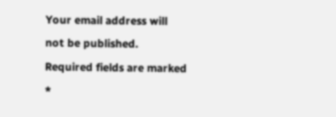Your email address will not be published. Required fields are marked *